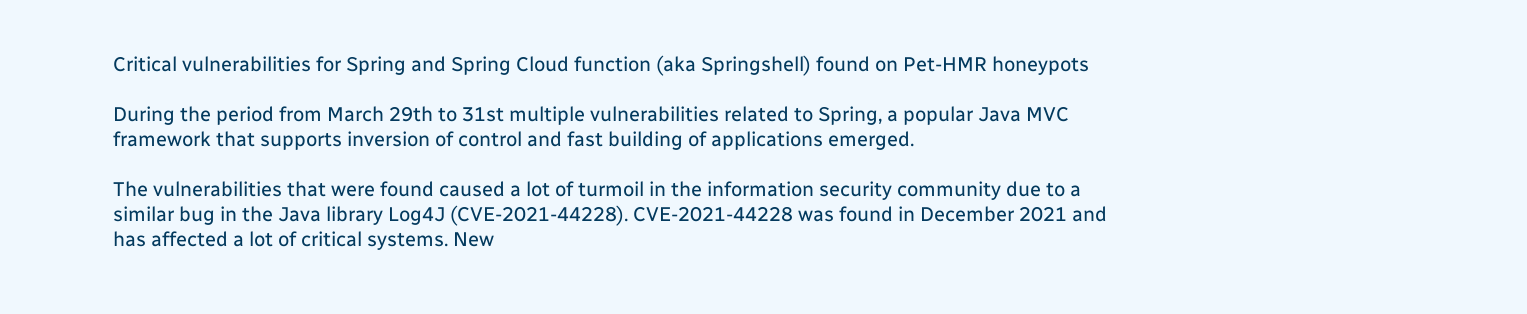Critical vulnerabilities for Spring and Spring Cloud function (aka Springshell) found on Pet-HMR honeypots

During the period from March 29th to 31st multiple vulnerabilities related to Spring, a popular Java MVC framework that supports inversion of control and fast building of applications emerged.

The vulnerabilities that were found caused a lot of turmoil in the information security community due to a similar bug in the Java library Log4J (CVE-2021-44228). CVE-2021-44228 was found in December 2021 and has affected a lot of critical systems. New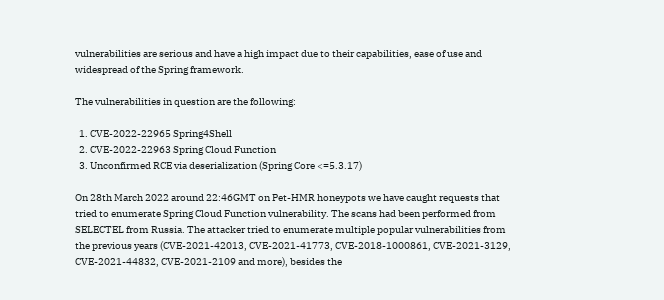vulnerabilities are serious and have a high impact due to their capabilities, ease of use and widespread of the Spring framework.

The vulnerabilities in question are the following:

  1. CVE-2022-22965 Spring4Shell
  2. CVE-2022-22963 Spring Cloud Function
  3. Unconfirmed RCE via deserialization (Spring Core <=5.3.17)

On 28th March 2022 around 22:46GMT on Pet-HMR honeypots we have caught requests that tried to enumerate Spring Cloud Function vulnerability. The scans had been performed from SELECTEL from Russia. The attacker tried to enumerate multiple popular vulnerabilities from the previous years (CVE-2021-42013, CVE-2021-41773, CVE-2018-1000861, CVE-2021-3129, CVE-2021-44832, CVE-2021-2109 and more), besides the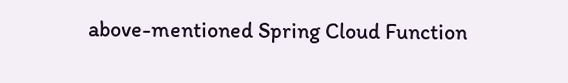above-mentioned Spring Cloud Function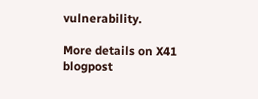vulnerability.

More details on X41 blogpost